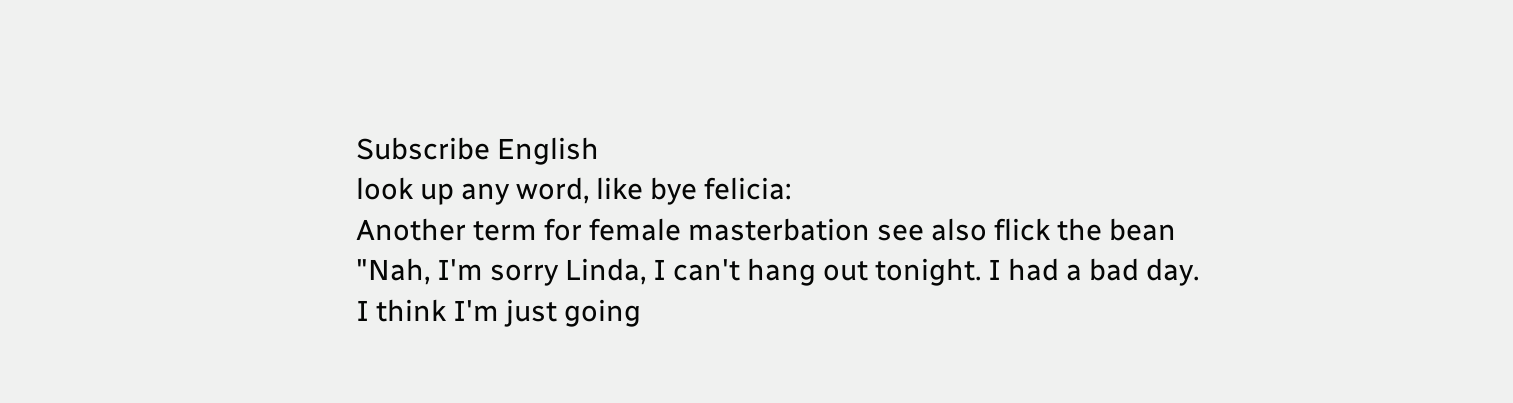Subscribe English
look up any word, like bye felicia:
Another term for female masterbation see also flick the bean
"Nah, I'm sorry Linda, I can't hang out tonight. I had a bad day. I think I'm just going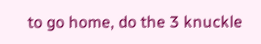to go home, do the 3 knuckle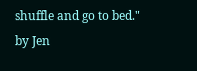shuffle and go to bed."
by Jen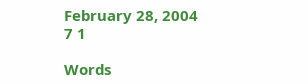February 28, 2004
7 1

Words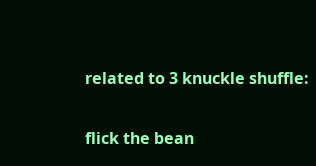related to 3 knuckle shuffle:

flick the bean